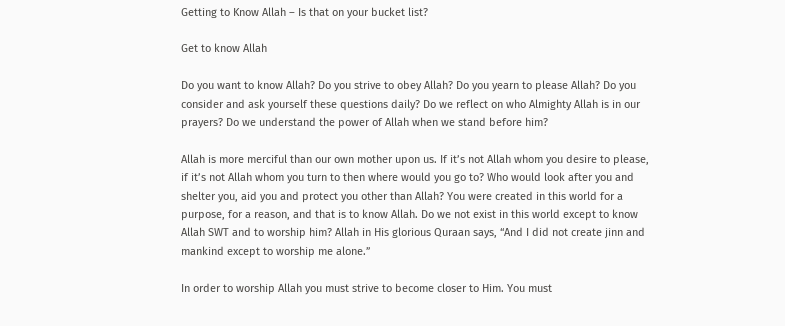Getting to Know Allah – Is that on your bucket list?

Get to know Allah

Do you want to know Allah? Do you strive to obey Allah? Do you yearn to please Allah? Do you consider and ask yourself these questions daily? Do we reflect on who Almighty Allah is in our prayers? Do we understand the power of Allah when we stand before him?

Allah is more merciful than our own mother upon us. If it’s not Allah whom you desire to please, if it’s not Allah whom you turn to then where would you go to? Who would look after you and shelter you, aid you and protect you other than Allah? You were created in this world for a purpose, for a reason, and that is to know Allah. Do we not exist in this world except to know Allah SWT and to worship him? Allah in His glorious Quraan says, “And I did not create jinn and mankind except to worship me alone.”

In order to worship Allah you must strive to become closer to Him. You must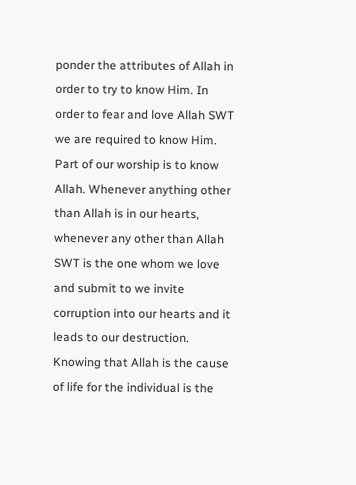ponder the attributes of Allah in order to try to know Him. In order to fear and love Allah SWT we are required to know Him. Part of our worship is to know Allah. Whenever anything other than Allah is in our hearts, whenever any other than Allah SWT is the one whom we love and submit to we invite corruption into our hearts and it leads to our destruction. Knowing that Allah is the cause of life for the individual is the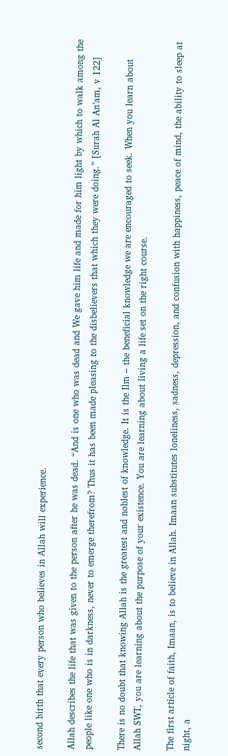second birth that every person who believes in Allah will experience.

Allah describes the life that was given to the person after he was dead. “And is one who was dead and We gave him life and made for him light by which to walk among the people like one who is in darkness, never to emerge therefrom? Thus it has been made pleasing to the disbelievers that which they were doing.” [Surah Al An’am, v 122]

There is no doubt that knowing Allah is the greatest and noblest of knowledge. It is the Ilm – the beneficial knowledge we are encouraged to seek. When you learn about Allah SWT, you are learning about the purpose of your existence. You are learning about living a life set on the right course.

The first article of faith, Imaan, is to believe in Allah. Imaan substitutes loneliness, sadness, depression, and confusion with happiness, peace of mind, the ability to sleep at night, a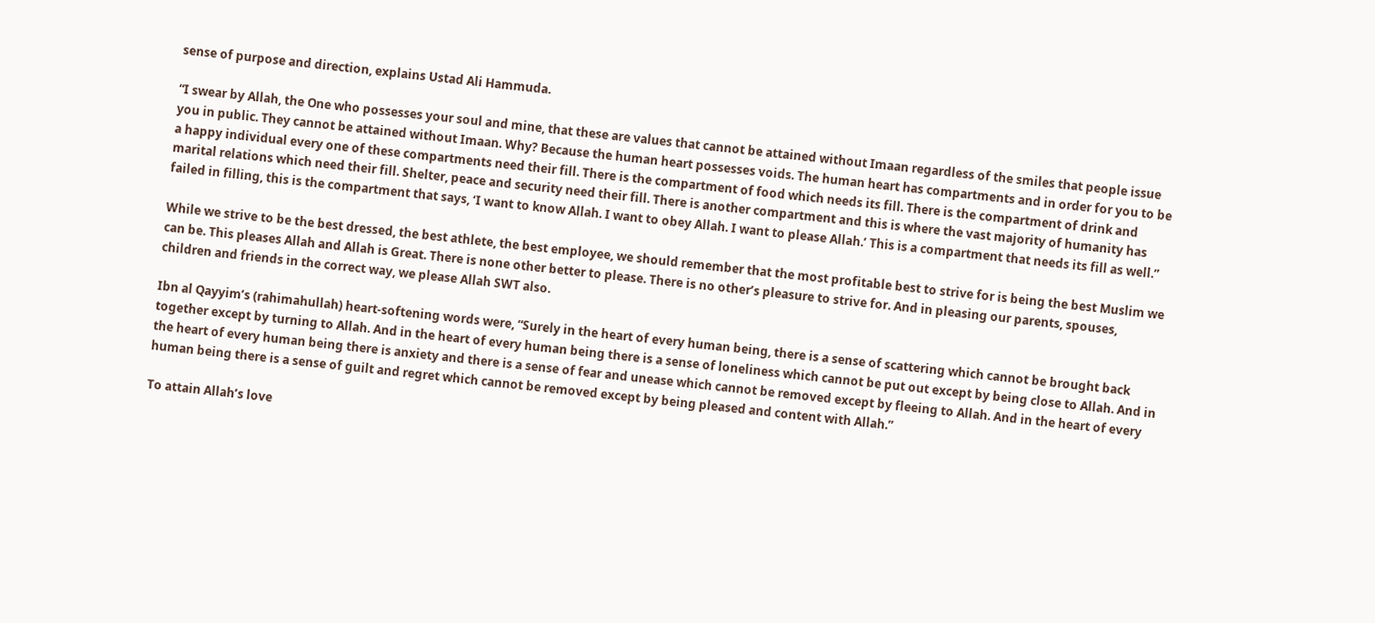sense of purpose and direction, explains Ustad Ali Hammuda.

“I swear by Allah, the One who possesses your soul and mine, that these are values that cannot be attained without Imaan regardless of the smiles that people issue you in public. They cannot be attained without Imaan. Why? Because the human heart possesses voids. The human heart has compartments and in order for you to be a happy individual every one of these compartments need their fill. There is the compartment of food which needs its fill. There is the compartment of drink and marital relations which need their fill. Shelter, peace and security need their fill. There is another compartment and this is where the vast majority of humanity has failed in filling, this is the compartment that says, ‘I want to know Allah. I want to obey Allah. I want to please Allah.’ This is a compartment that needs its fill as well.”

While we strive to be the best dressed, the best athlete, the best employee, we should remember that the most profitable best to strive for is being the best Muslim we can be. This pleases Allah and Allah is Great. There is none other better to please. There is no other’s pleasure to strive for. And in pleasing our parents, spouses, children and friends in the correct way, we please Allah SWT also.

Ibn al Qayyim’s (rahimahullah) heart-softening words were, “Surely in the heart of every human being, there is a sense of scattering which cannot be brought back together except by turning to Allah. And in the heart of every human being there is a sense of loneliness which cannot be put out except by being close to Allah. And in the heart of every human being there is anxiety and there is a sense of fear and unease which cannot be removed except by fleeing to Allah. And in the heart of every human being there is a sense of guilt and regret which cannot be removed except by being pleased and content with Allah.”

To attain Allah’s love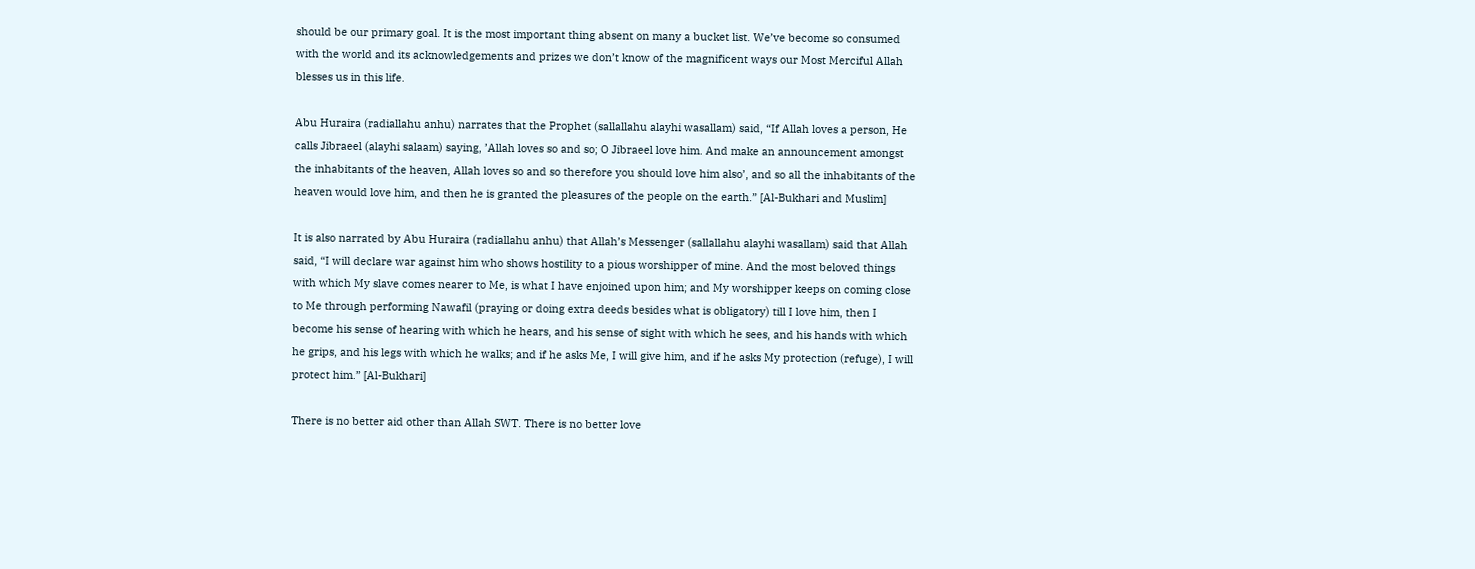should be our primary goal. It is the most important thing absent on many a bucket list. We’ve become so consumed with the world and its acknowledgements and prizes we don’t know of the magnificent ways our Most Merciful Allah blesses us in this life.

Abu Huraira (radiallahu anhu) narrates that the Prophet (sallallahu alayhi wasallam) said, “If Allah loves a person, He calls Jibraeel (alayhi salaam) saying, ’Allah loves so and so; O Jibraeel love him. And make an announcement amongst the inhabitants of the heaven, Allah loves so and so therefore you should love him also’, and so all the inhabitants of the heaven would love him, and then he is granted the pleasures of the people on the earth.” [Al-Bukhari and Muslim]

It is also narrated by Abu Huraira (radiallahu anhu) that Allah’s Messenger (sallallahu alayhi wasallam) said that Allah said, “I will declare war against him who shows hostility to a pious worshipper of mine. And the most beloved things with which My slave comes nearer to Me, is what I have enjoined upon him; and My worshipper keeps on coming close to Me through performing Nawafil (praying or doing extra deeds besides what is obligatory) till I love him, then I become his sense of hearing with which he hears, and his sense of sight with which he sees, and his hands with which he grips, and his legs with which he walks; and if he asks Me, I will give him, and if he asks My protection (refuge), I will protect him.” [Al-Bukhari]

There is no better aid other than Allah SWT. There is no better love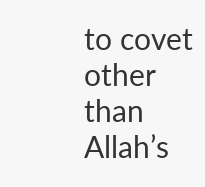to covet other than Allah’s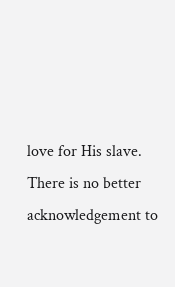love for His slave. There is no better acknowledgement to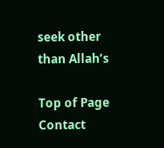seek other than Allah’s

Top of Page Contact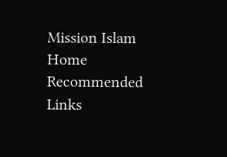Mission Islam Home Recommended Links